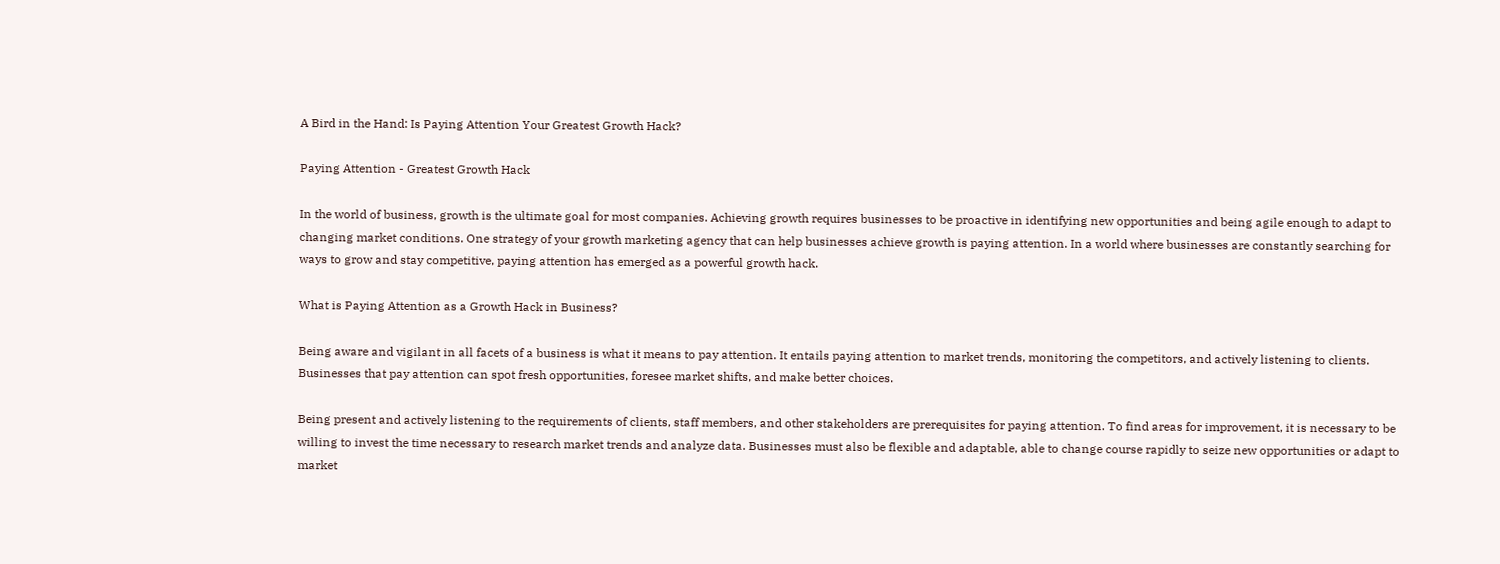A Bird in the Hand: Is Paying Attention Your Greatest Growth Hack?

Paying Attention - Greatest Growth Hack

In the world of business, growth is the ultimate goal for most companies. Achieving growth requires businesses to be proactive in identifying new opportunities and being agile enough to adapt to changing market conditions. One strategy of your growth marketing agency that can help businesses achieve growth is paying attention. In a world where businesses are constantly searching for ways to grow and stay competitive, paying attention has emerged as a powerful growth hack.

What is Paying Attention as a Growth Hack in Business?

Being aware and vigilant in all facets of a business is what it means to pay attention. It entails paying attention to market trends, monitoring the competitors, and actively listening to clients. Businesses that pay attention can spot fresh opportunities, foresee market shifts, and make better choices.

Being present and actively listening to the requirements of clients, staff members, and other stakeholders are prerequisites for paying attention. To find areas for improvement, it is necessary to be willing to invest the time necessary to research market trends and analyze data. Businesses must also be flexible and adaptable, able to change course rapidly to seize new opportunities or adapt to market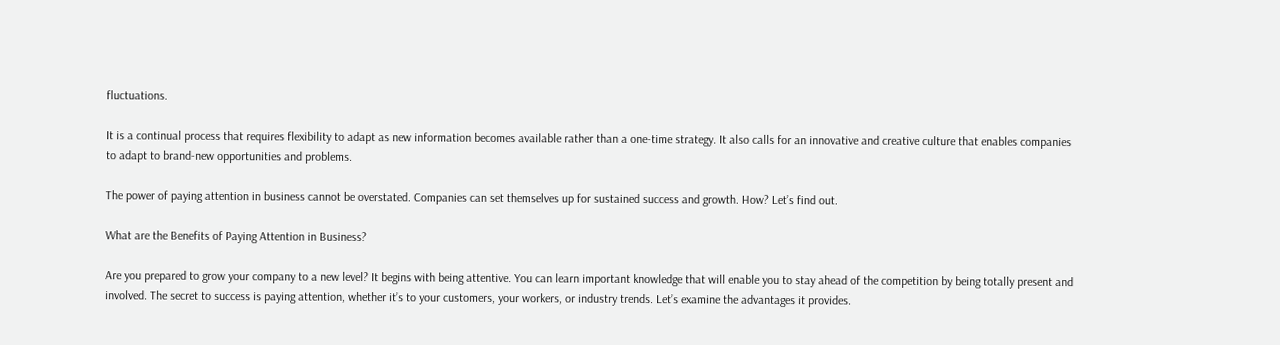fluctuations.

It is a continual process that requires flexibility to adapt as new information becomes available rather than a one-time strategy. It also calls for an innovative and creative culture that enables companies to adapt to brand-new opportunities and problems.

The power of paying attention in business cannot be overstated. Companies can set themselves up for sustained success and growth. How? Let’s find out.

What are the Benefits of Paying Attention in Business?

Are you prepared to grow your company to a new level? It begins with being attentive. You can learn important knowledge that will enable you to stay ahead of the competition by being totally present and involved. The secret to success is paying attention, whether it’s to your customers, your workers, or industry trends. Let’s examine the advantages it provides.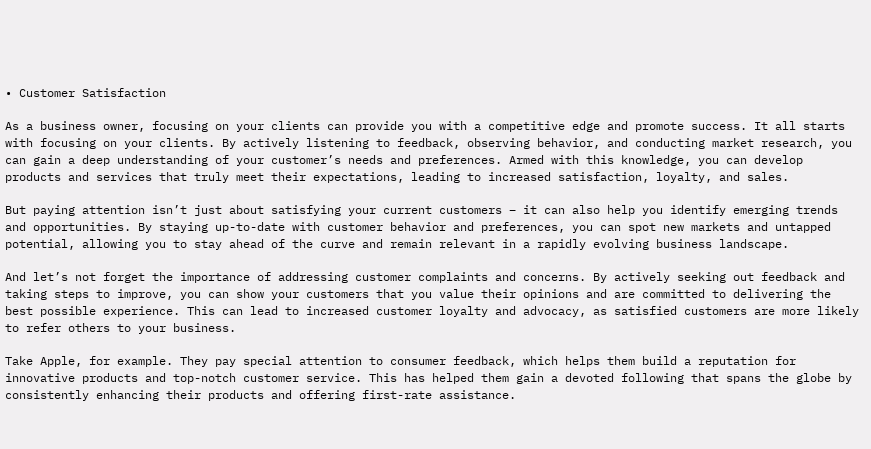• Customer Satisfaction

As a business owner, focusing on your clients can provide you with a competitive edge and promote success. It all starts with focusing on your clients. By actively listening to feedback, observing behavior, and conducting market research, you can gain a deep understanding of your customer’s needs and preferences. Armed with this knowledge, you can develop products and services that truly meet their expectations, leading to increased satisfaction, loyalty, and sales.

But paying attention isn’t just about satisfying your current customers – it can also help you identify emerging trends and opportunities. By staying up-to-date with customer behavior and preferences, you can spot new markets and untapped potential, allowing you to stay ahead of the curve and remain relevant in a rapidly evolving business landscape.

And let’s not forget the importance of addressing customer complaints and concerns. By actively seeking out feedback and taking steps to improve, you can show your customers that you value their opinions and are committed to delivering the best possible experience. This can lead to increased customer loyalty and advocacy, as satisfied customers are more likely to refer others to your business.

Take Apple, for example. They pay special attention to consumer feedback, which helps them build a reputation for innovative products and top-notch customer service. This has helped them gain a devoted following that spans the globe by consistently enhancing their products and offering first-rate assistance.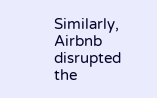Similarly, Airbnb disrupted the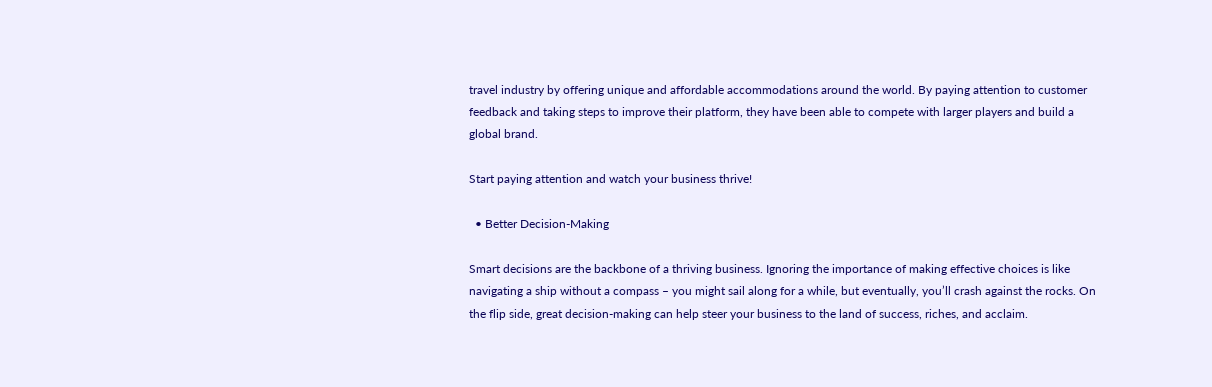travel industry by offering unique and affordable accommodations around the world. By paying attention to customer feedback and taking steps to improve their platform, they have been able to compete with larger players and build a global brand.

Start paying attention and watch your business thrive!

  • Better Decision-Making

Smart decisions are the backbone of a thriving business. Ignoring the importance of making effective choices is like navigating a ship without a compass – you might sail along for a while, but eventually, you’ll crash against the rocks. On the flip side, great decision-making can help steer your business to the land of success, riches, and acclaim.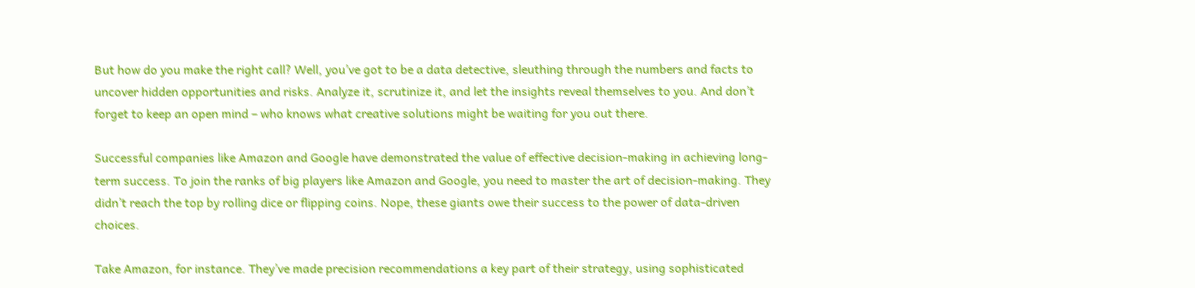But how do you make the right call? Well, you’ve got to be a data detective, sleuthing through the numbers and facts to uncover hidden opportunities and risks. Analyze it, scrutinize it, and let the insights reveal themselves to you. And don’t forget to keep an open mind – who knows what creative solutions might be waiting for you out there.

Successful companies like Amazon and Google have demonstrated the value of effective decision-making in achieving long-term success. To join the ranks of big players like Amazon and Google, you need to master the art of decision-making. They didn’t reach the top by rolling dice or flipping coins. Nope, these giants owe their success to the power of data-driven choices.

Take Amazon, for instance. They’ve made precision recommendations a key part of their strategy, using sophisticated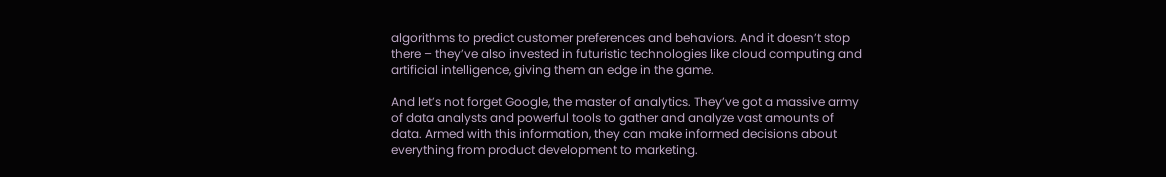algorithms to predict customer preferences and behaviors. And it doesn’t stop there – they’ve also invested in futuristic technologies like cloud computing and artificial intelligence, giving them an edge in the game.

And let’s not forget Google, the master of analytics. They’ve got a massive army of data analysts and powerful tools to gather and analyze vast amounts of data. Armed with this information, they can make informed decisions about everything from product development to marketing.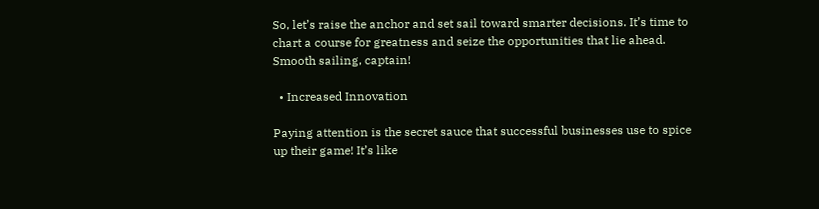So, let’s raise the anchor and set sail toward smarter decisions. It’s time to chart a course for greatness and seize the opportunities that lie ahead. Smooth sailing, captain!

  • Increased Innovation

Paying attention is the secret sauce that successful businesses use to spice up their game! It’s like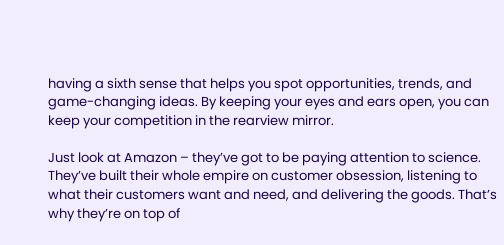having a sixth sense that helps you spot opportunities, trends, and game-changing ideas. By keeping your eyes and ears open, you can keep your competition in the rearview mirror.

Just look at Amazon – they’ve got to be paying attention to science. They’ve built their whole empire on customer obsession, listening to what their customers want and need, and delivering the goods. That’s why they’re on top of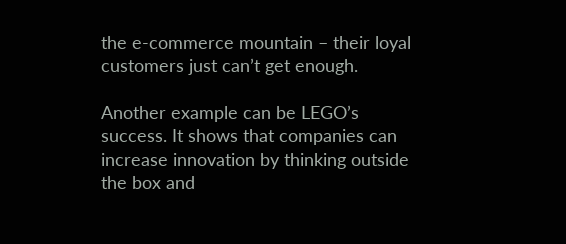the e-commerce mountain – their loyal customers just can’t get enough.

Another example can be LEGO’s success. It shows that companies can increase innovation by thinking outside the box and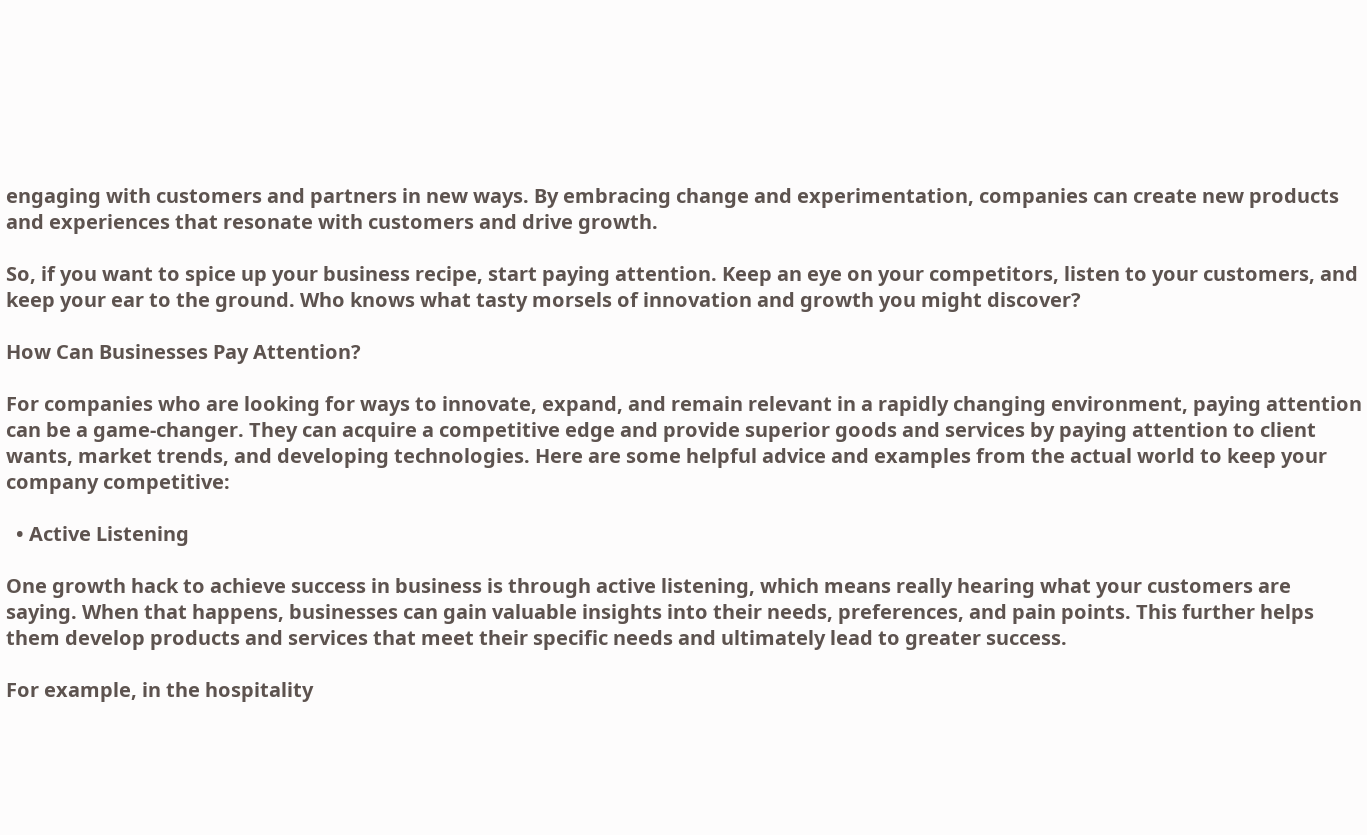engaging with customers and partners in new ways. By embracing change and experimentation, companies can create new products and experiences that resonate with customers and drive growth.

So, if you want to spice up your business recipe, start paying attention. Keep an eye on your competitors, listen to your customers, and keep your ear to the ground. Who knows what tasty morsels of innovation and growth you might discover?

How Can Businesses Pay Attention?

For companies who are looking for ways to innovate, expand, and remain relevant in a rapidly changing environment, paying attention can be a game-changer. They can acquire a competitive edge and provide superior goods and services by paying attention to client wants, market trends, and developing technologies. Here are some helpful advice and examples from the actual world to keep your company competitive:

  • Active Listening

One growth hack to achieve success in business is through active listening, which means really hearing what your customers are saying. When that happens, businesses can gain valuable insights into their needs, preferences, and pain points. This further helps them develop products and services that meet their specific needs and ultimately lead to greater success.

For example, in the hospitality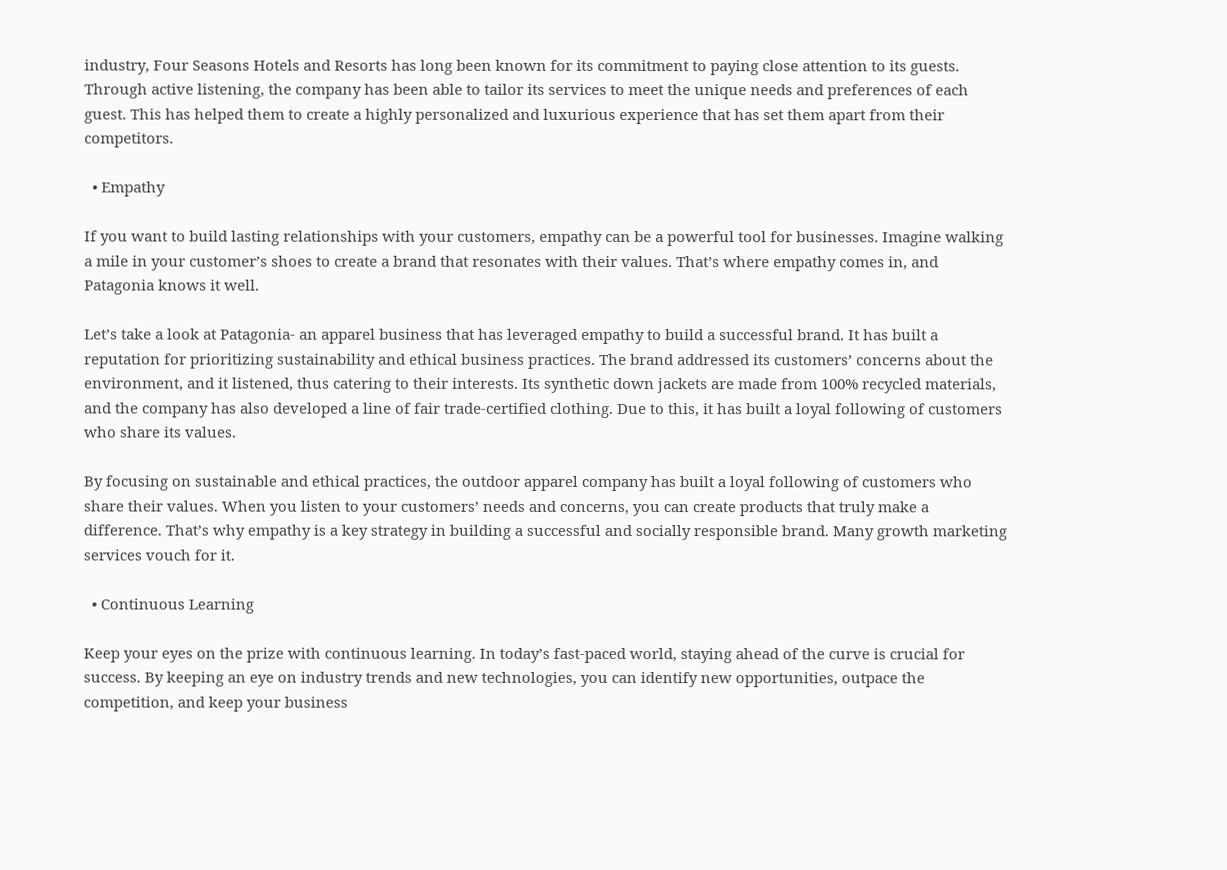industry, Four Seasons Hotels and Resorts has long been known for its commitment to paying close attention to its guests. Through active listening, the company has been able to tailor its services to meet the unique needs and preferences of each guest. This has helped them to create a highly personalized and luxurious experience that has set them apart from their competitors.

  • Empathy

If you want to build lasting relationships with your customers, empathy can be a powerful tool for businesses. Imagine walking a mile in your customer’s shoes to create a brand that resonates with their values. That’s where empathy comes in, and Patagonia knows it well.

Let’s take a look at Patagonia- an apparel business that has leveraged empathy to build a successful brand. It has built a reputation for prioritizing sustainability and ethical business practices. The brand addressed its customers’ concerns about the environment, and it listened, thus catering to their interests. Its synthetic down jackets are made from 100% recycled materials, and the company has also developed a line of fair trade-certified clothing. Due to this, it has built a loyal following of customers who share its values.

By focusing on sustainable and ethical practices, the outdoor apparel company has built a loyal following of customers who share their values. When you listen to your customers’ needs and concerns, you can create products that truly make a difference. That’s why empathy is a key strategy in building a successful and socially responsible brand. Many growth marketing services vouch for it.

  • Continuous Learning

Keep your eyes on the prize with continuous learning. In today’s fast-paced world, staying ahead of the curve is crucial for success. By keeping an eye on industry trends and new technologies, you can identify new opportunities, outpace the competition, and keep your business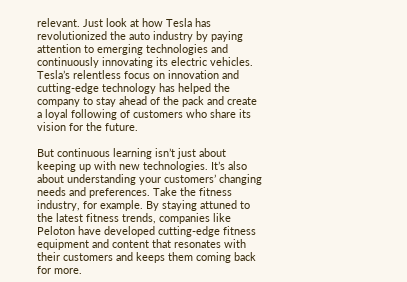relevant. Just look at how Tesla has revolutionized the auto industry by paying attention to emerging technologies and continuously innovating its electric vehicles. Tesla’s relentless focus on innovation and cutting-edge technology has helped the company to stay ahead of the pack and create a loyal following of customers who share its vision for the future.

But continuous learning isn’t just about keeping up with new technologies. It’s also about understanding your customers’ changing needs and preferences. Take the fitness industry, for example. By staying attuned to the latest fitness trends, companies like Peloton have developed cutting-edge fitness equipment and content that resonates with their customers and keeps them coming back for more.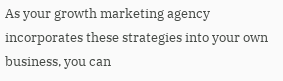As your growth marketing agency incorporates these strategies into your own business, you can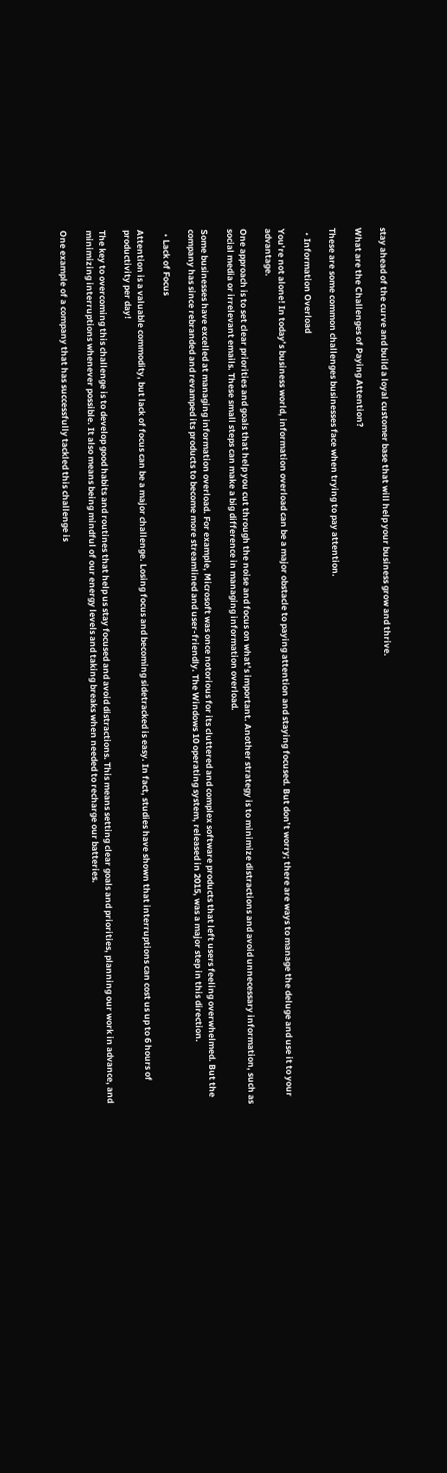stay ahead of the curve and build a loyal customer base that will help your business grow and thrive.

What are the Challenges of Paying Attention?

These are some common challenges businesses face when trying to pay attention.

  • Information Overload

You’re not alone! In today’s business world, information overload can be a major obstacle to paying attention and staying focused. But don’t worry; there are ways to manage the deluge and use it to your advantage.

One approach is to set clear priorities and goals that help you cut through the noise and focus on what’s important. Another strategy is to minimize distractions and avoid unnecessary information, such as social media or irrelevant emails. These small steps can make a big difference in managing information overload.

Some businesses have excelled at managing information overload. For example, Microsoft was once notorious for its cluttered and complex software products that left users feeling overwhelmed. But the company has since rebranded and revamped its products to become more streamlined and user-friendly. The Windows 10 operating system, released in 2015, was a major step in this direction.

  • Lack of Focus

Attention is a valuable commodity, but lack of focus can be a major challenge. Losing focus and becoming sidetracked is easy. In fact, studies have shown that interruptions can cost us up to 6 hours of productivity per day!

The key to overcoming this challenge is to develop good habits and routines that help us stay focused and avoid distractions. This means setting clear goals and priorities, planning our work in advance, and minimizing interruptions whenever possible. It also means being mindful of our energy levels and taking breaks when needed to recharge our batteries.

One example of a company that has successfully tackled this challenge is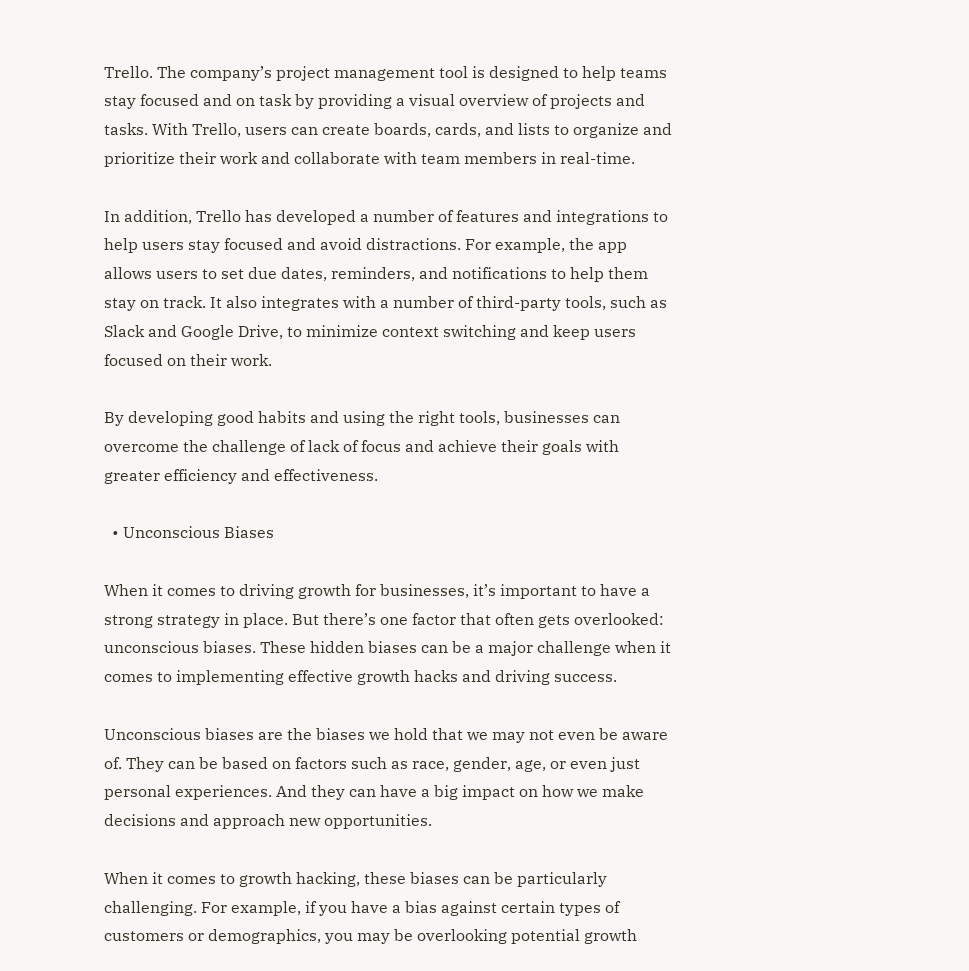Trello. The company’s project management tool is designed to help teams stay focused and on task by providing a visual overview of projects and tasks. With Trello, users can create boards, cards, and lists to organize and prioritize their work and collaborate with team members in real-time.

In addition, Trello has developed a number of features and integrations to help users stay focused and avoid distractions. For example, the app allows users to set due dates, reminders, and notifications to help them stay on track. It also integrates with a number of third-party tools, such as Slack and Google Drive, to minimize context switching and keep users focused on their work.

By developing good habits and using the right tools, businesses can overcome the challenge of lack of focus and achieve their goals with greater efficiency and effectiveness.

  • Unconscious Biases

When it comes to driving growth for businesses, it’s important to have a strong strategy in place. But there’s one factor that often gets overlooked: unconscious biases. These hidden biases can be a major challenge when it comes to implementing effective growth hacks and driving success.

Unconscious biases are the biases we hold that we may not even be aware of. They can be based on factors such as race, gender, age, or even just personal experiences. And they can have a big impact on how we make decisions and approach new opportunities.

When it comes to growth hacking, these biases can be particularly challenging. For example, if you have a bias against certain types of customers or demographics, you may be overlooking potential growth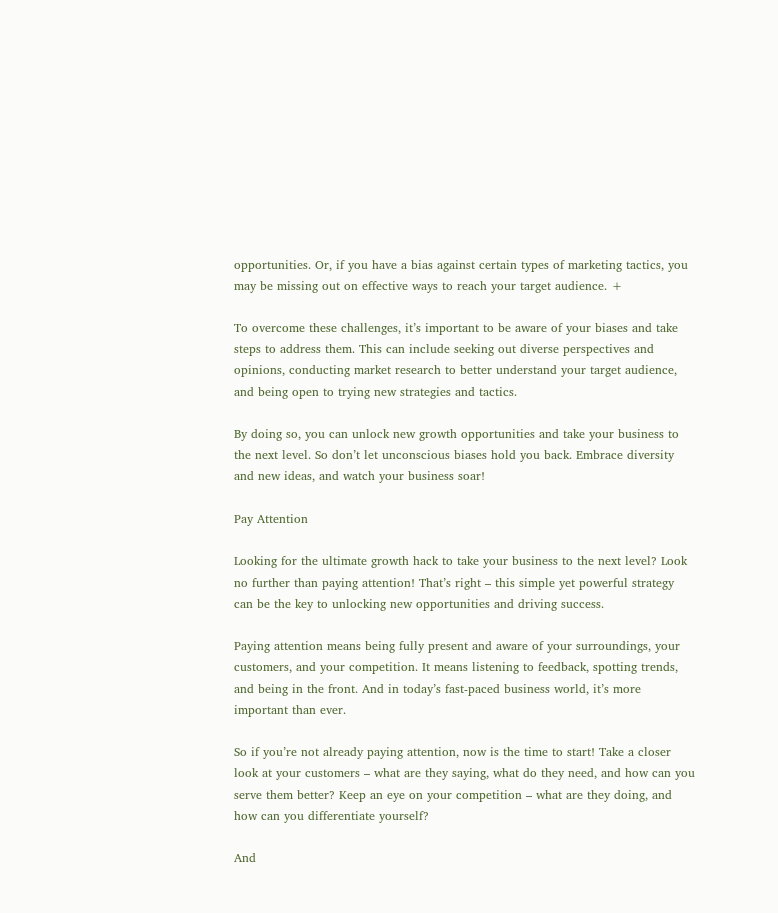opportunities. Or, if you have a bias against certain types of marketing tactics, you may be missing out on effective ways to reach your target audience. +

To overcome these challenges, it’s important to be aware of your biases and take steps to address them. This can include seeking out diverse perspectives and opinions, conducting market research to better understand your target audience, and being open to trying new strategies and tactics.

By doing so, you can unlock new growth opportunities and take your business to the next level. So don’t let unconscious biases hold you back. Embrace diversity and new ideas, and watch your business soar!

Pay Attention

Looking for the ultimate growth hack to take your business to the next level? Look no further than paying attention! That’s right – this simple yet powerful strategy can be the key to unlocking new opportunities and driving success.

Paying attention means being fully present and aware of your surroundings, your customers, and your competition. It means listening to feedback, spotting trends, and being in the front. And in today’s fast-paced business world, it’s more important than ever.

So if you’re not already paying attention, now is the time to start! Take a closer look at your customers – what are they saying, what do they need, and how can you serve them better? Keep an eye on your competition – what are they doing, and how can you differentiate yourself?

And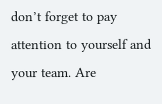don’t forget to pay attention to yourself and your team. Are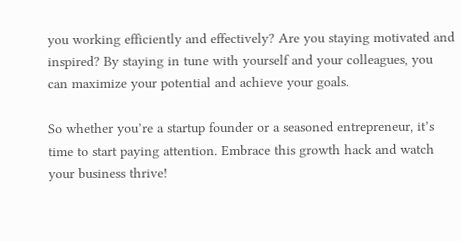you working efficiently and effectively? Are you staying motivated and inspired? By staying in tune with yourself and your colleagues, you can maximize your potential and achieve your goals.

So whether you’re a startup founder or a seasoned entrepreneur, it’s time to start paying attention. Embrace this growth hack and watch your business thrive!